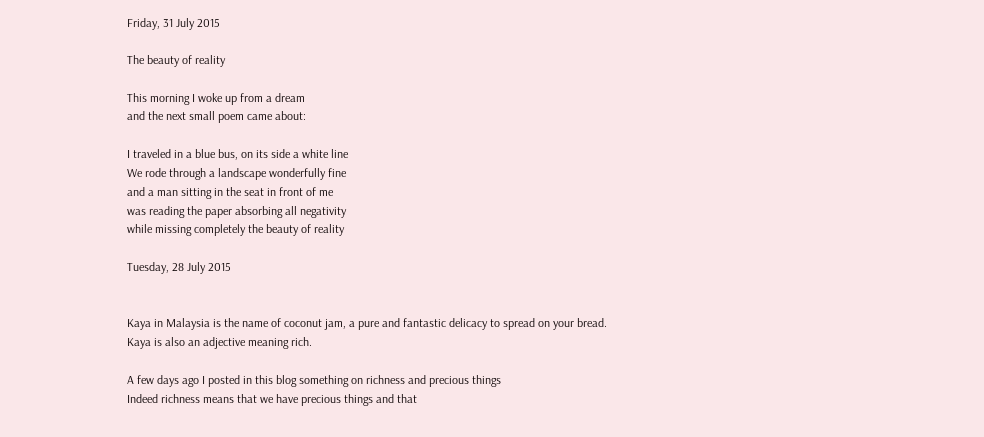Friday, 31 July 2015

The beauty of reality

This morning I woke up from a dream
and the next small poem came about:

I traveled in a blue bus, on its side a white line
We rode through a landscape wonderfully fine
and a man sitting in the seat in front of me
was reading the paper absorbing all negativity
while missing completely the beauty of reality

Tuesday, 28 July 2015


Kaya in Malaysia is the name of coconut jam, a pure and fantastic delicacy to spread on your bread.
Kaya is also an adjective meaning rich.

A few days ago I posted in this blog something on richness and precious things
Indeed richness means that we have precious things and that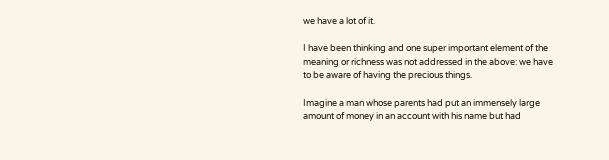we have a lot of it.

I have been thinking and one super important element of the meaning or richness was not addressed in the above: we have to be aware of having the precious things.

Imagine a man whose parents had put an immensely large amount of money in an account with his name but had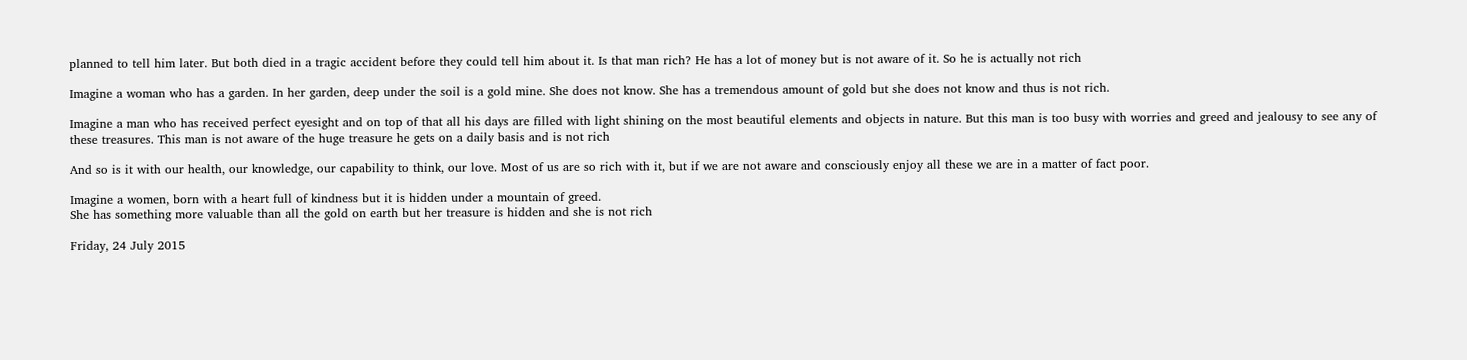planned to tell him later. But both died in a tragic accident before they could tell him about it. Is that man rich? He has a lot of money but is not aware of it. So he is actually not rich

Imagine a woman who has a garden. In her garden, deep under the soil is a gold mine. She does not know. She has a tremendous amount of gold but she does not know and thus is not rich.

Imagine a man who has received perfect eyesight and on top of that all his days are filled with light shining on the most beautiful elements and objects in nature. But this man is too busy with worries and greed and jealousy to see any of these treasures. This man is not aware of the huge treasure he gets on a daily basis and is not rich

And so is it with our health, our knowledge, our capability to think, our love. Most of us are so rich with it, but if we are not aware and consciously enjoy all these we are in a matter of fact poor.

Imagine a women, born with a heart full of kindness but it is hidden under a mountain of greed.
She has something more valuable than all the gold on earth but her treasure is hidden and she is not rich

Friday, 24 July 2015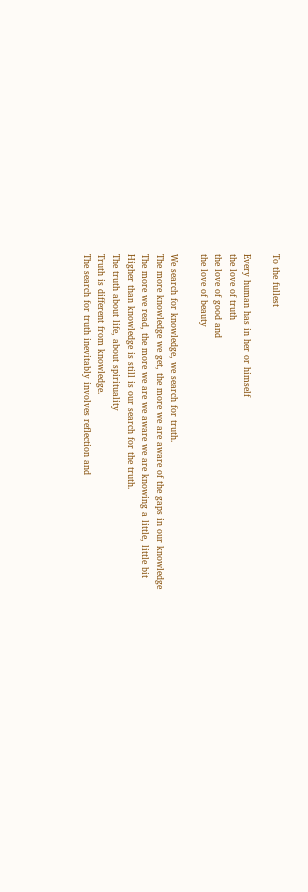To the fullest

Every human has in her or himself
the love of truth
the love of good and
the love of beauty

We search for knowledge, we search for truth.
The more knowledge we get, the more we are aware of the gaps in our knowledge
The more we read, the more we are we aware we are knowing a little, little bit
Higher than knowledge is still is our search for the truth.
The truth about life, about spirituality
Truth is different from knowledge.
The search for truth inevitably involves reflection and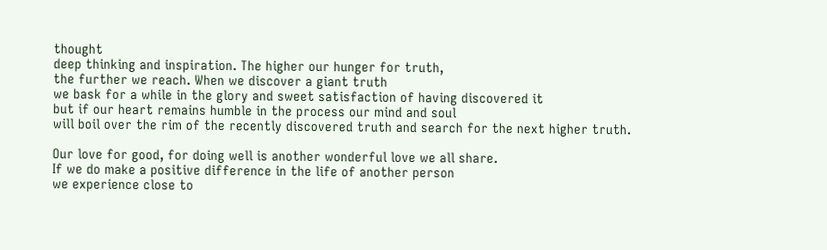thought
deep thinking and inspiration. The higher our hunger for truth,
the further we reach. When we discover a giant truth
we bask for a while in the glory and sweet satisfaction of having discovered it
but if our heart remains humble in the process our mind and soul
will boil over the rim of the recently discovered truth and search for the next higher truth.

Our love for good, for doing well is another wonderful love we all share.
If we do make a positive difference in the life of another person
we experience close to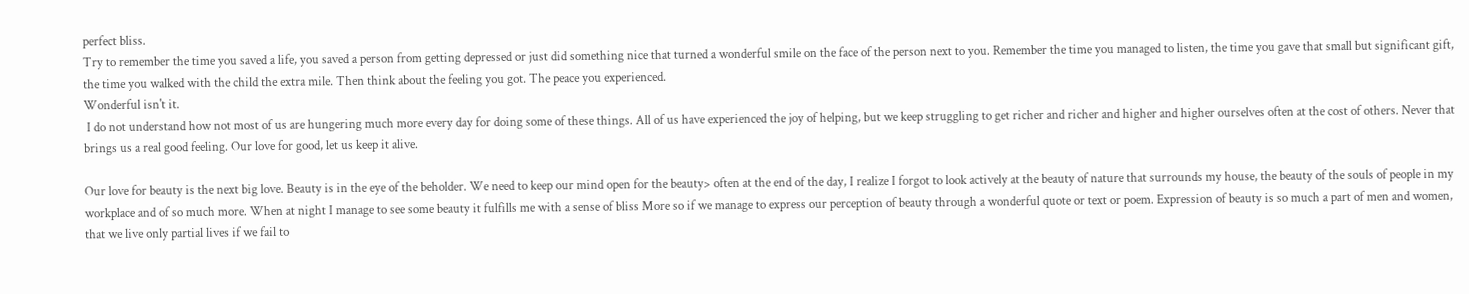perfect bliss.
Try to remember the time you saved a life, you saved a person from getting depressed or just did something nice that turned a wonderful smile on the face of the person next to you. Remember the time you managed to listen, the time you gave that small but significant gift, the time you walked with the child the extra mile. Then think about the feeling you got. The peace you experienced.
Wonderful isn't it.
 I do not understand how not most of us are hungering much more every day for doing some of these things. All of us have experienced the joy of helping, but we keep struggling to get richer and richer and higher and higher ourselves often at the cost of others. Never that brings us a real good feeling. Our love for good, let us keep it alive.

Our love for beauty is the next big love. Beauty is in the eye of the beholder. We need to keep our mind open for the beauty> often at the end of the day, I realize I forgot to look actively at the beauty of nature that surrounds my house, the beauty of the souls of people in my workplace and of so much more. When at night I manage to see some beauty it fulfills me with a sense of bliss More so if we manage to express our perception of beauty through a wonderful quote or text or poem. Expression of beauty is so much a part of men and women, that we live only partial lives if we fail to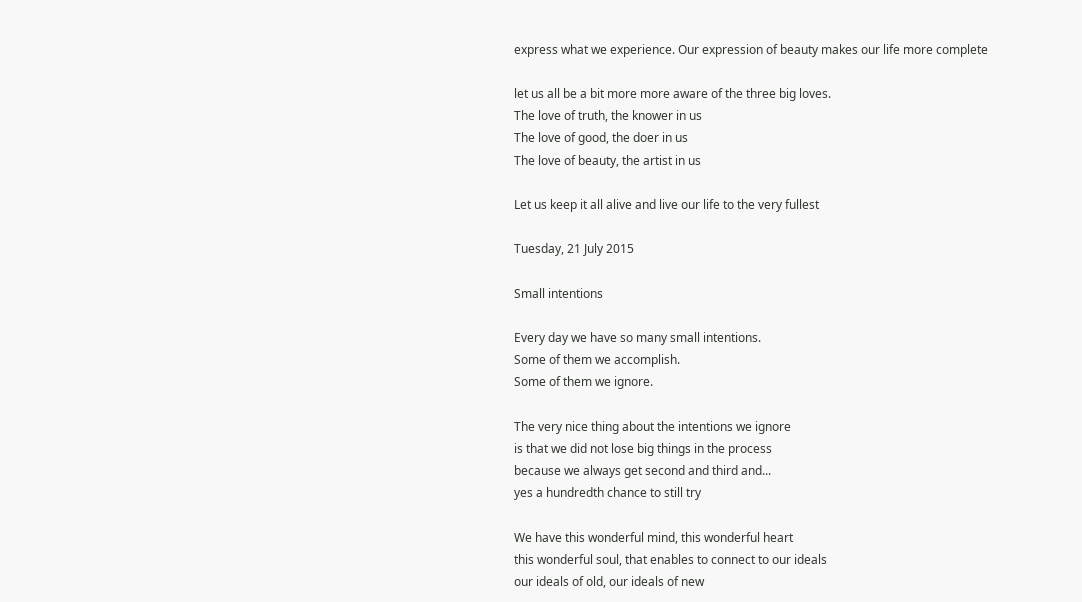express what we experience. Our expression of beauty makes our life more complete

let us all be a bit more more aware of the three big loves.
The love of truth, the knower in us
The love of good, the doer in us
The love of beauty, the artist in us

Let us keep it all alive and live our life to the very fullest

Tuesday, 21 July 2015

Small intentions

Every day we have so many small intentions.
Some of them we accomplish.
Some of them we ignore.

The very nice thing about the intentions we ignore
is that we did not lose big things in the process
because we always get second and third and...
yes a hundredth chance to still try

We have this wonderful mind, this wonderful heart
this wonderful soul, that enables to connect to our ideals
our ideals of old, our ideals of new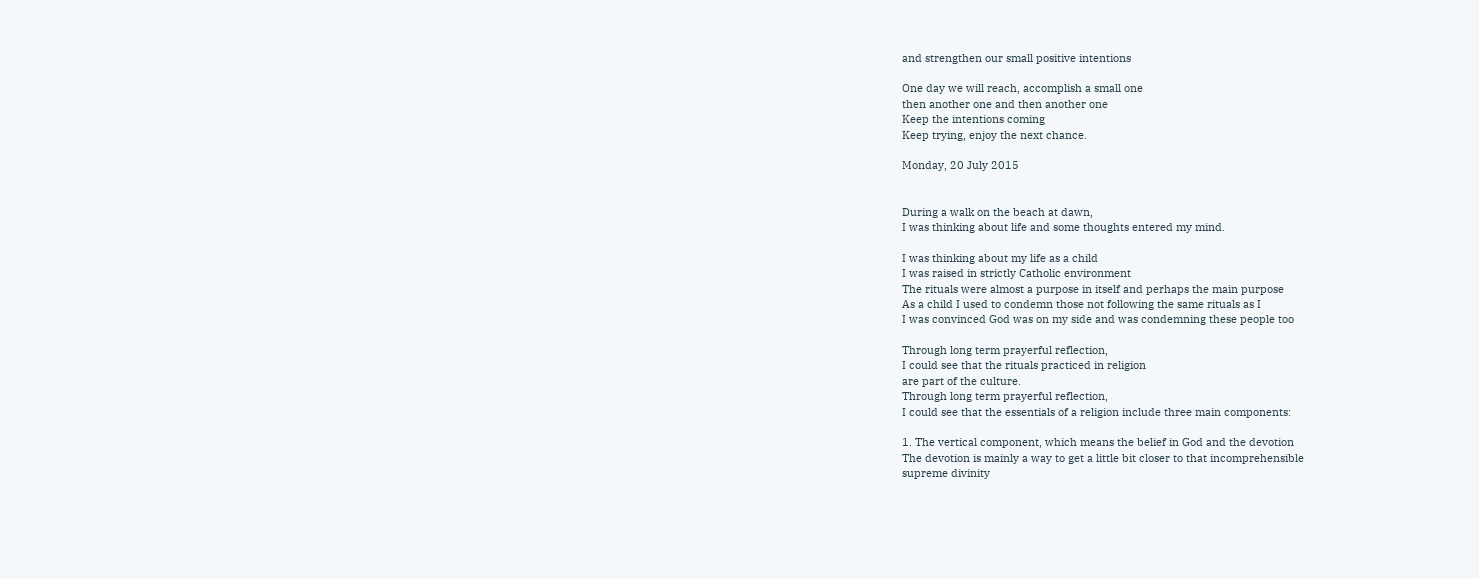and strengthen our small positive intentions

One day we will reach, accomplish a small one
then another one and then another one
Keep the intentions coming
Keep trying, enjoy the next chance.

Monday, 20 July 2015


During a walk on the beach at dawn,
I was thinking about life and some thoughts entered my mind.

I was thinking about my life as a child
I was raised in strictly Catholic environment
The rituals were almost a purpose in itself and perhaps the main purpose
As a child I used to condemn those not following the same rituals as I
I was convinced God was on my side and was condemning these people too

Through long term prayerful reflection,
I could see that the rituals practiced in religion
are part of the culture.
Through long term prayerful reflection,
I could see that the essentials of a religion include three main components:

1. The vertical component, which means the belief in God and the devotion
The devotion is mainly a way to get a little bit closer to that incomprehensible
supreme divinity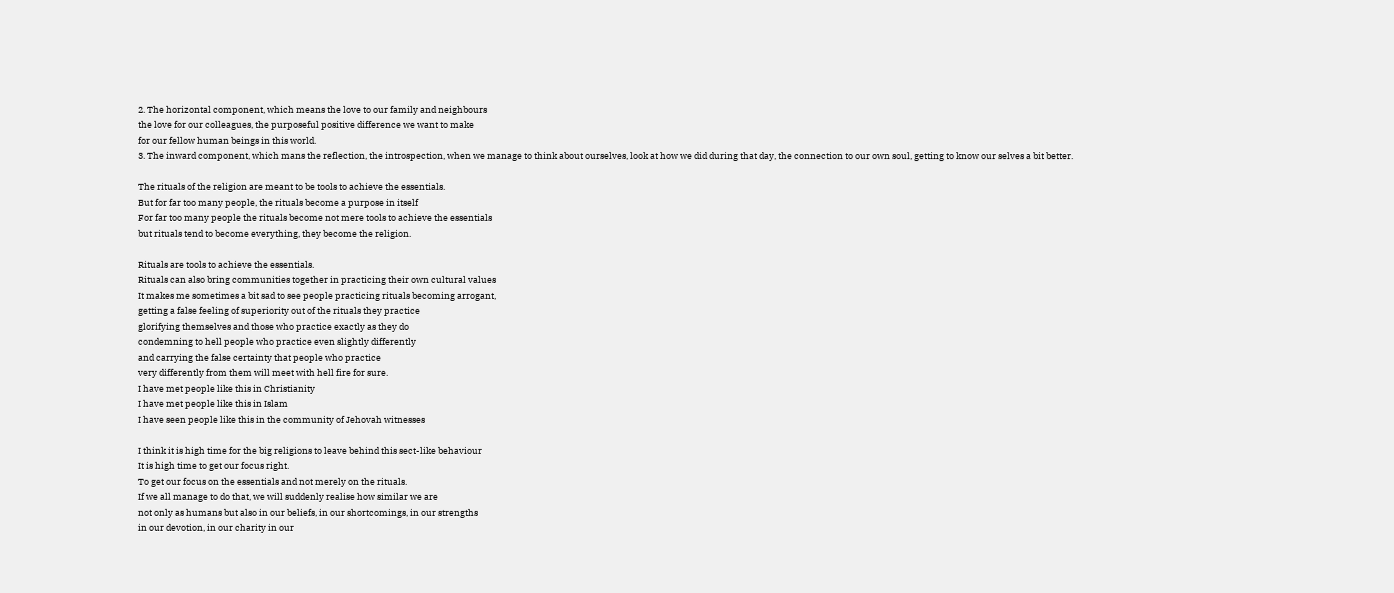2. The horizontal component, which means the love to our family and neighbours
the love for our colleagues, the purposeful positive difference we want to make
for our fellow human beings in this world.
3. The inward component, which mans the reflection, the introspection, when we manage to think about ourselves, look at how we did during that day, the connection to our own soul, getting to know our selves a bit better.

The rituals of the religion are meant to be tools to achieve the essentials.
But for far too many people, the rituals become a purpose in itself
For far too many people the rituals become not mere tools to achieve the essentials
but rituals tend to become everything, they become the religion.

Rituals are tools to achieve the essentials.
Rituals can also bring communities together in practicing their own cultural values
It makes me sometimes a bit sad to see people practicing rituals becoming arrogant,
getting a false feeling of superiority out of the rituals they practice
glorifying themselves and those who practice exactly as they do
condemning to hell people who practice even slightly differently
and carrying the false certainty that people who practice
very differently from them will meet with hell fire for sure.
I have met people like this in Christianity
I have met people like this in Islam
I have seen people like this in the community of Jehovah witnesses

I think it is high time for the big religions to leave behind this sect-like behaviour
It is high time to get our focus right.
To get our focus on the essentials and not merely on the rituals.
If we all manage to do that, we will suddenly realise how similar we are
not only as humans but also in our beliefs, in our shortcomings, in our strengths
in our devotion, in our charity in our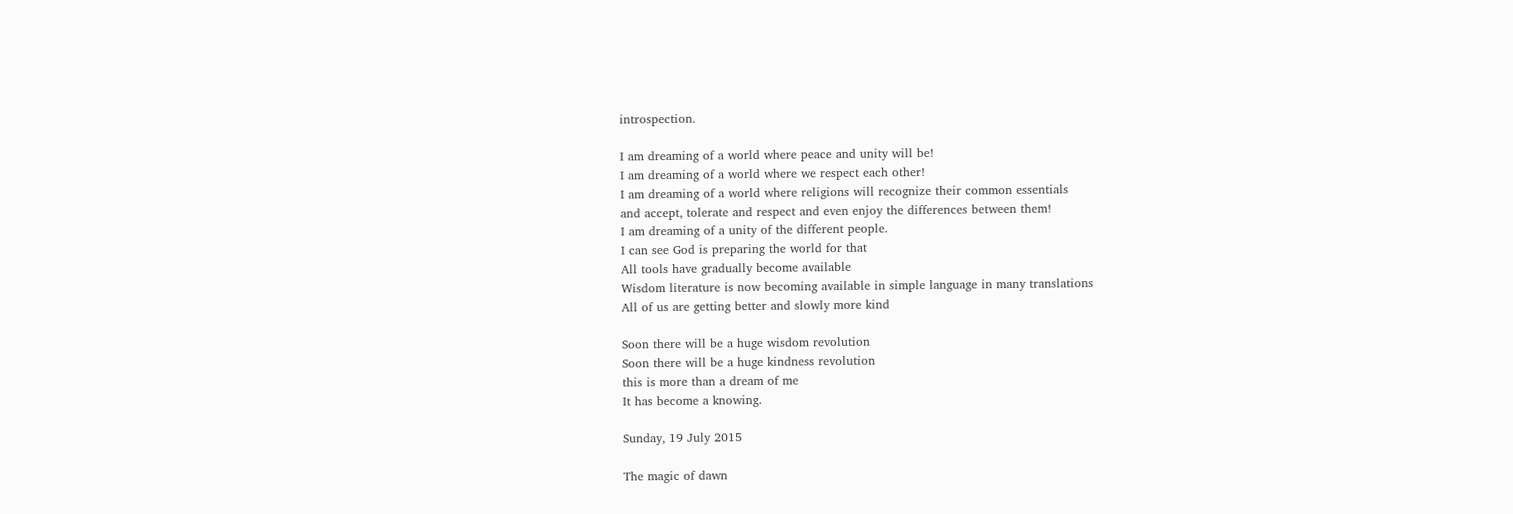introspection.

I am dreaming of a world where peace and unity will be!
I am dreaming of a world where we respect each other!
I am dreaming of a world where religions will recognize their common essentials
and accept, tolerate and respect and even enjoy the differences between them!
I am dreaming of a unity of the different people.
I can see God is preparing the world for that
All tools have gradually become available
Wisdom literature is now becoming available in simple language in many translations
All of us are getting better and slowly more kind

Soon there will be a huge wisdom revolution
Soon there will be a huge kindness revolution
this is more than a dream of me
It has become a knowing.

Sunday, 19 July 2015

The magic of dawn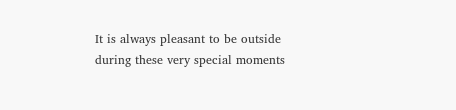It is always pleasant to be outside
during these very special moments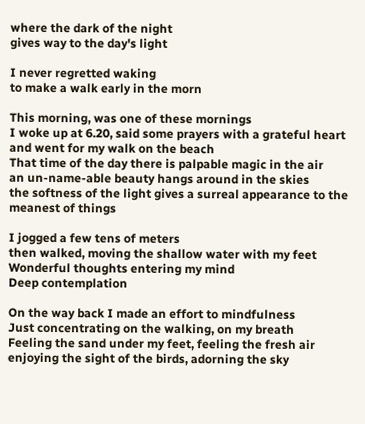where the dark of the night
gives way to the day's light

I never regretted waking
to make a walk early in the morn

This morning, was one of these mornings
I woke up at 6.20, said some prayers with a grateful heart
and went for my walk on the beach
That time of the day there is palpable magic in the air
an un-name-able beauty hangs around in the skies
the softness of the light gives a surreal appearance to the meanest of things

I jogged a few tens of meters
then walked, moving the shallow water with my feet
Wonderful thoughts entering my mind
Deep contemplation

On the way back I made an effort to mindfulness
Just concentrating on the walking, on my breath
Feeling the sand under my feet, feeling the fresh air
enjoying the sight of the birds, adorning the sky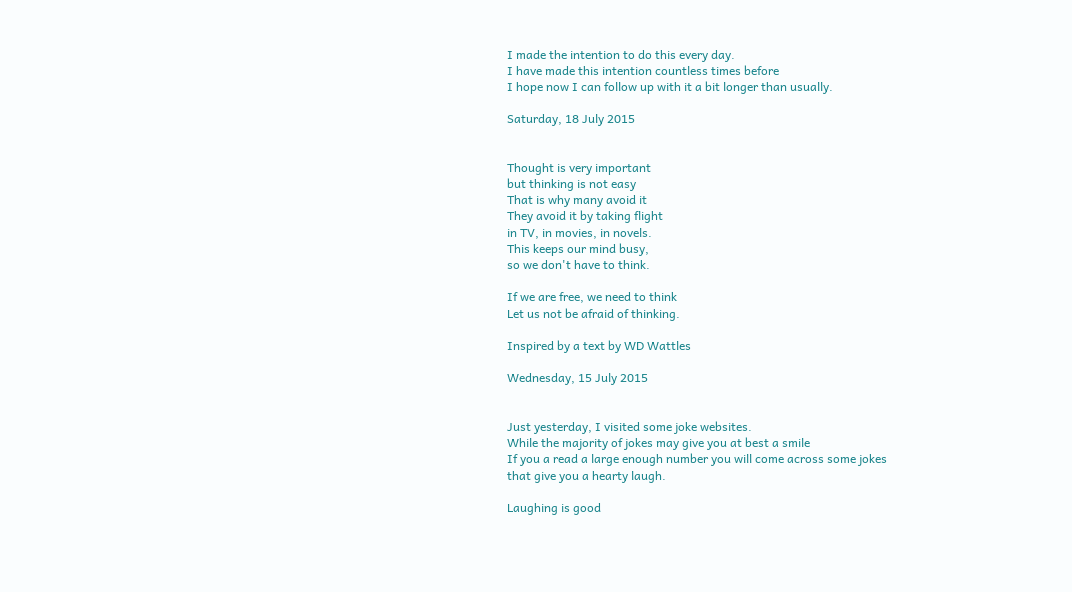I made the intention to do this every day.
I have made this intention countless times before
I hope now I can follow up with it a bit longer than usually.

Saturday, 18 July 2015


Thought is very important
but thinking is not easy
That is why many avoid it
They avoid it by taking flight
in TV, in movies, in novels.
This keeps our mind busy,
so we don't have to think.

If we are free, we need to think
Let us not be afraid of thinking.

Inspired by a text by WD Wattles

Wednesday, 15 July 2015


Just yesterday, I visited some joke websites.
While the majority of jokes may give you at best a smile
If you a read a large enough number you will come across some jokes
that give you a hearty laugh.

Laughing is good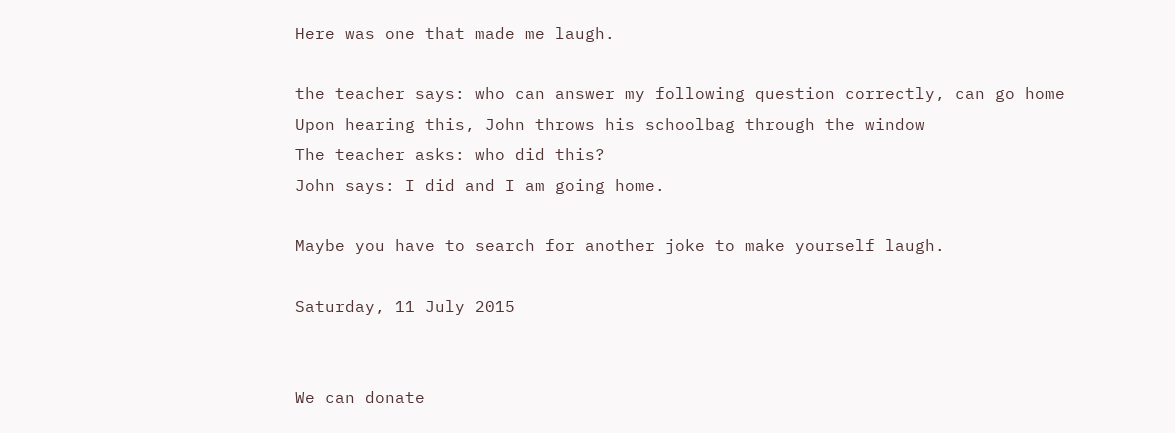Here was one that made me laugh.

the teacher says: who can answer my following question correctly, can go home
Upon hearing this, John throws his schoolbag through the window
The teacher asks: who did this?
John says: I did and I am going home.

Maybe you have to search for another joke to make yourself laugh.

Saturday, 11 July 2015


We can donate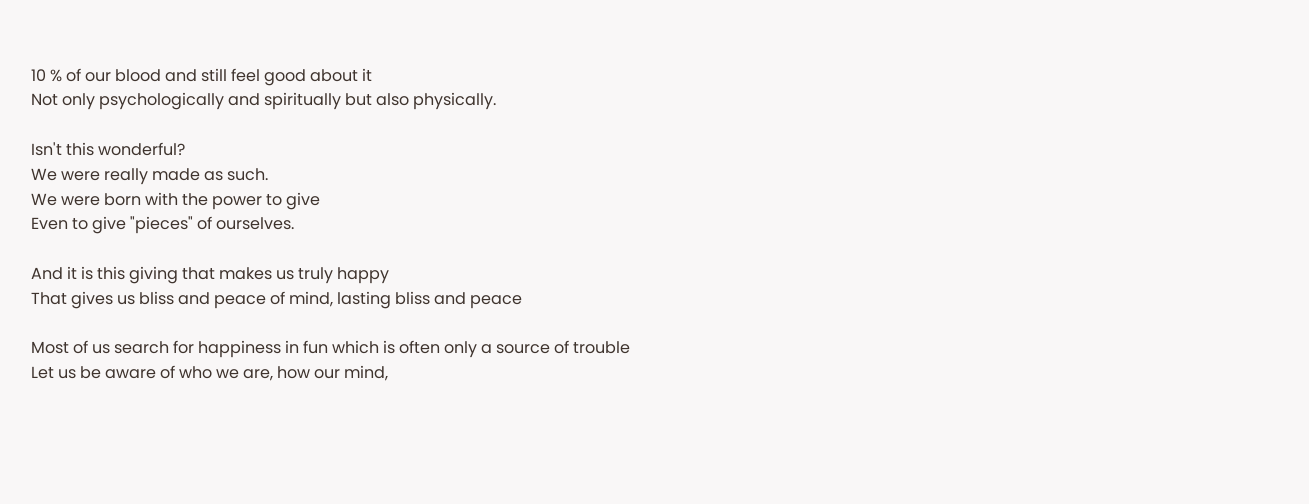10 % of our blood and still feel good about it
Not only psychologically and spiritually but also physically.

Isn't this wonderful?
We were really made as such.
We were born with the power to give
Even to give "pieces" of ourselves.

And it is this giving that makes us truly happy
That gives us bliss and peace of mind, lasting bliss and peace

Most of us search for happiness in fun which is often only a source of trouble
Let us be aware of who we are, how our mind,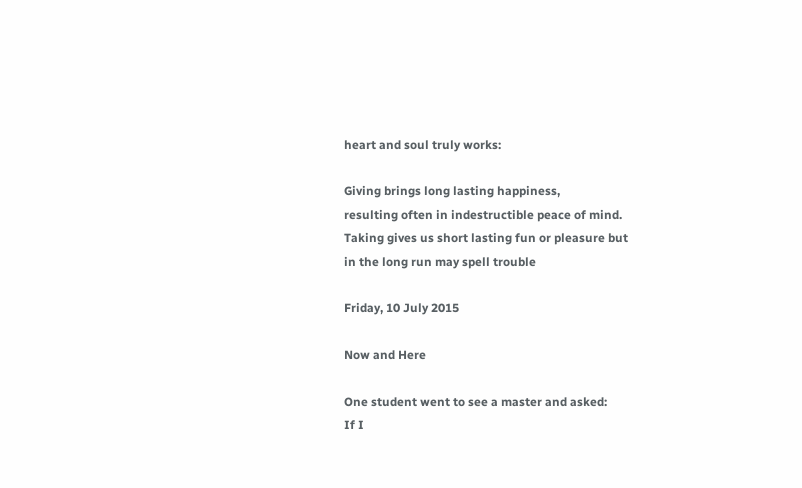heart and soul truly works:

Giving brings long lasting happiness,
resulting often in indestructible peace of mind.
Taking gives us short lasting fun or pleasure but
in the long run may spell trouble

Friday, 10 July 2015

Now and Here

One student went to see a master and asked:
If I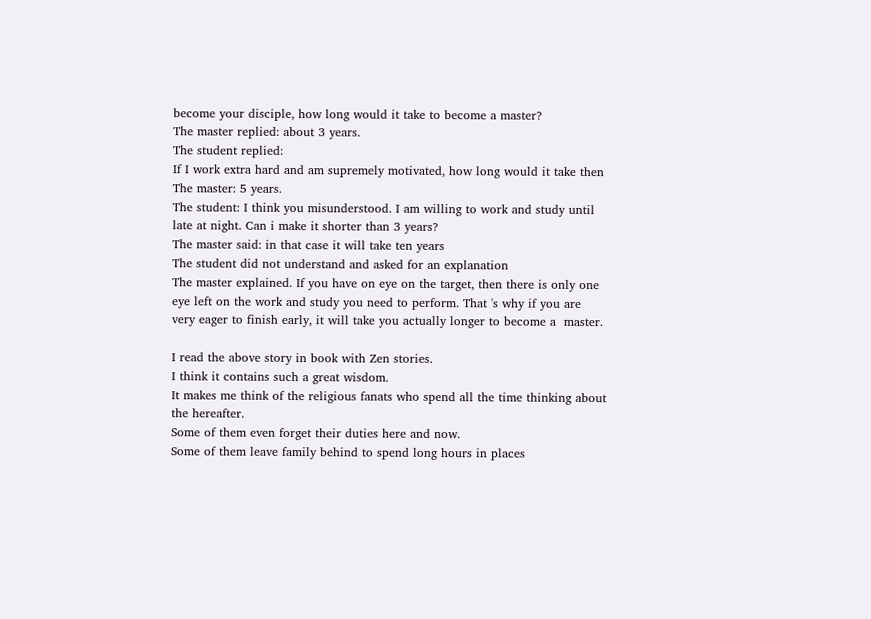become your disciple, how long would it take to become a master?
The master replied: about 3 years.
The student replied:
If I work extra hard and am supremely motivated, how long would it take then
The master: 5 years.
The student: I think you misunderstood. I am willing to work and study until late at night. Can i make it shorter than 3 years?
The master said: in that case it will take ten years
The student did not understand and asked for an explanation
The master explained. If you have on eye on the target, then there is only one eye left on the work and study you need to perform. That 's why if you are very eager to finish early, it will take you actually longer to become a  master.

I read the above story in book with Zen stories.
I think it contains such a great wisdom.
It makes me think of the religious fanats who spend all the time thinking about the hereafter.
Some of them even forget their duties here and now.
Some of them leave family behind to spend long hours in places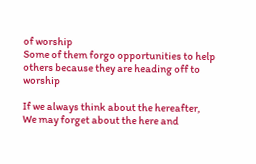of worship
Some of them forgo opportunities to help others because they are heading off to worship

If we always think about the hereafter,
We may forget about the here and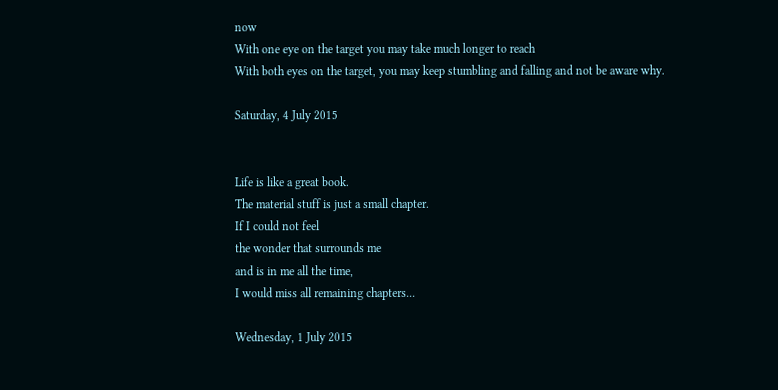now
With one eye on the target you may take much longer to reach
With both eyes on the target, you may keep stumbling and falling and not be aware why.

Saturday, 4 July 2015


Life is like a great book.
The material stuff is just a small chapter.
If I could not feel
the wonder that surrounds me
and is in me all the time,
I would miss all remaining chapters...

Wednesday, 1 July 2015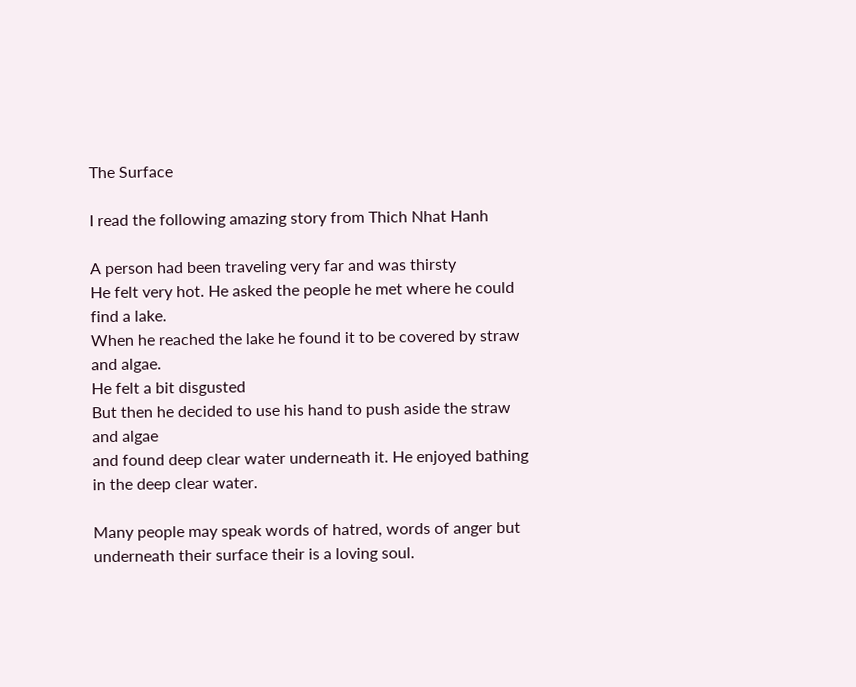The Surface

I read the following amazing story from Thich Nhat Hanh

A person had been traveling very far and was thirsty
He felt very hot. He asked the people he met where he could find a lake.
When he reached the lake he found it to be covered by straw and algae.
He felt a bit disgusted
But then he decided to use his hand to push aside the straw and algae
and found deep clear water underneath it. He enjoyed bathing in the deep clear water.

Many people may speak words of hatred, words of anger but underneath their surface their is a loving soul.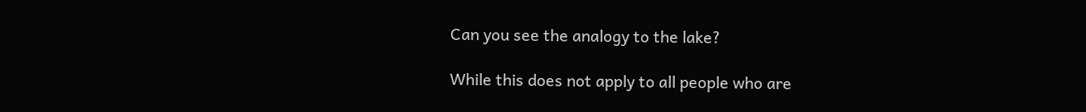Can you see the analogy to the lake?

While this does not apply to all people who are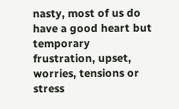nasty, most of us do have a good heart but temporary frustration, upset, worries, tensions or stress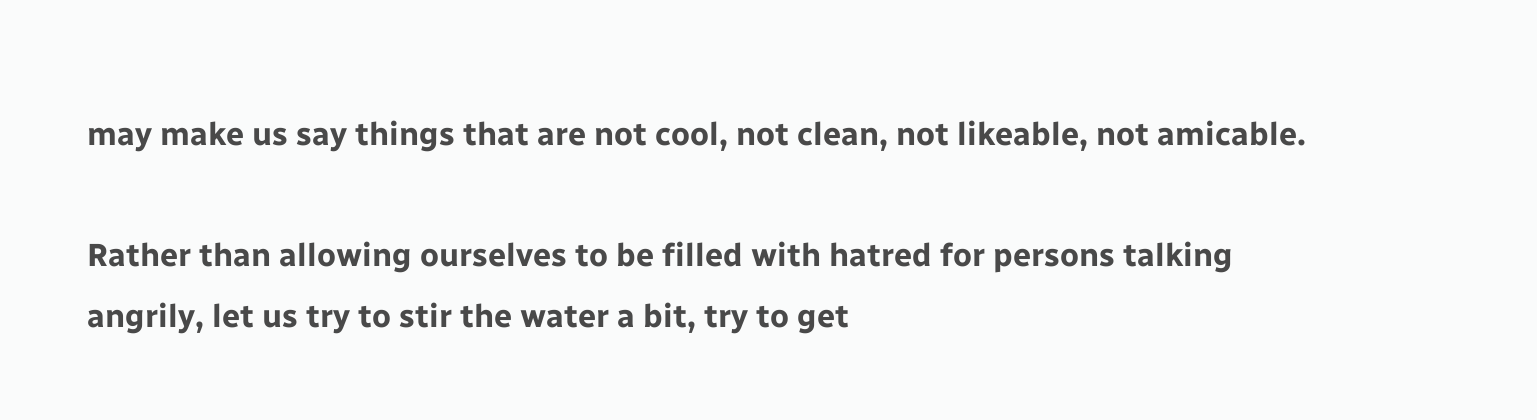may make us say things that are not cool, not clean, not likeable, not amicable.

Rather than allowing ourselves to be filled with hatred for persons talking angrily, let us try to stir the water a bit, try to get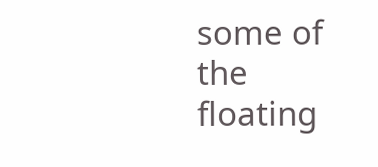some of the floating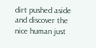dirt pushed aside and discover the nice human just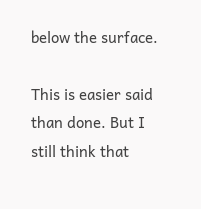below the surface.

This is easier said than done. But I still think that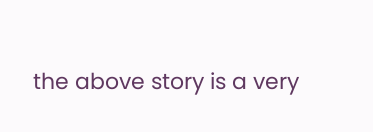the above story is a very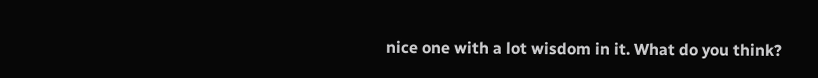nice one with a lot wisdom in it. What do you think?